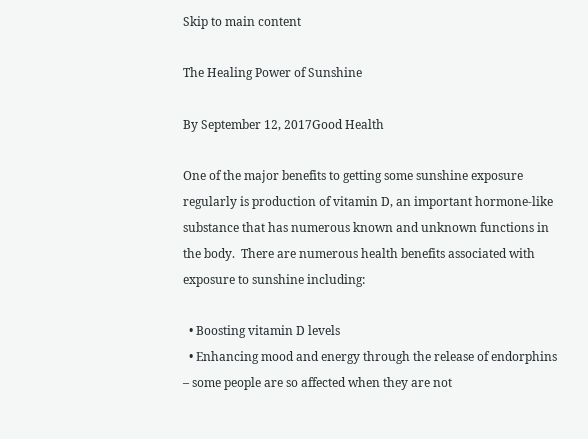Skip to main content

The Healing Power of Sunshine

By September 12, 2017Good Health

One of the major benefits to getting some sunshine exposure regularly is production of vitamin D, an important hormone-like substance that has numerous known and unknown functions in the body.  There are numerous health benefits associated with exposure to sunshine including:

  • Boosting vitamin D levels
  • Enhancing mood and energy through the release of endorphins – some people are so affected when they are not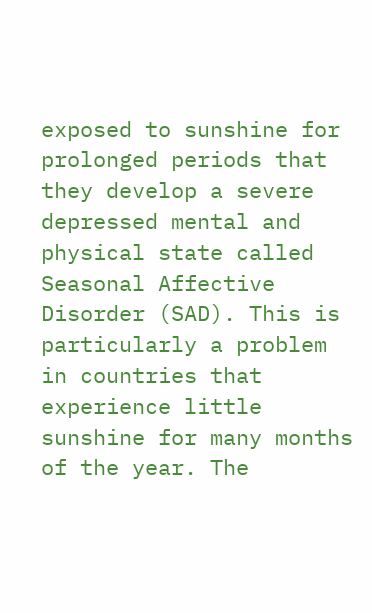exposed to sunshine for prolonged periods that they develop a severe depressed mental and physical state called Seasonal Affective Disorder (SAD). This is particularly a problem in countries that experience little sunshine for many months of the year. The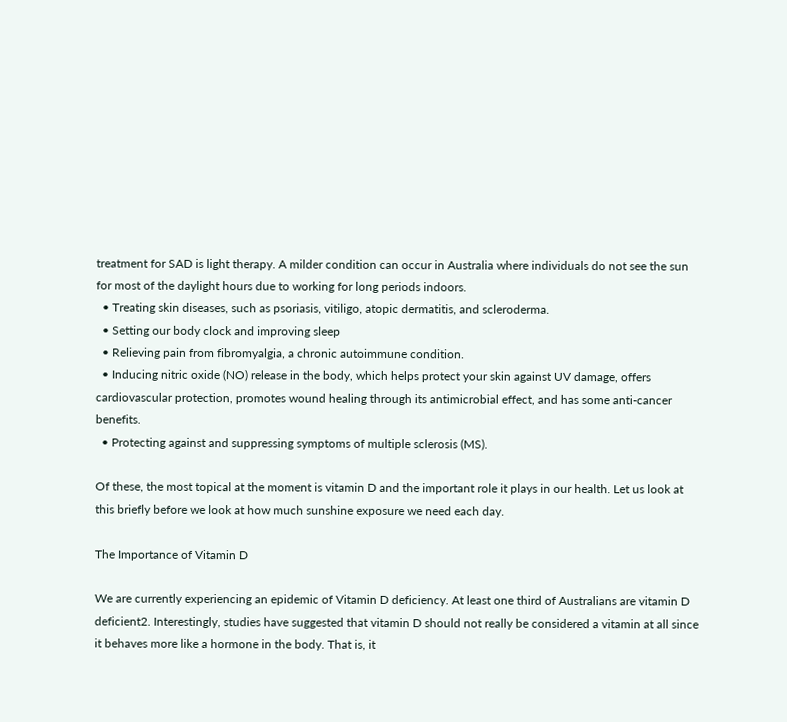treatment for SAD is light therapy. A milder condition can occur in Australia where individuals do not see the sun for most of the daylight hours due to working for long periods indoors.
  • Treating skin diseases, such as psoriasis, vitiligo, atopic dermatitis, and scleroderma.
  • Setting our body clock and improving sleep
  • Relieving pain from fibromyalgia, a chronic autoimmune condition.
  • Inducing nitric oxide (NO) release in the body, which helps protect your skin against UV damage, offers cardiovascular protection, promotes wound healing through its antimicrobial effect, and has some anti-cancer benefits.
  • Protecting against and suppressing symptoms of multiple sclerosis (MS).

Of these, the most topical at the moment is vitamin D and the important role it plays in our health. Let us look at this briefly before we look at how much sunshine exposure we need each day.

The Importance of Vitamin D

We are currently experiencing an epidemic of Vitamin D deficiency. At least one third of Australians are vitamin D deficient2. Interestingly, studies have suggested that vitamin D should not really be considered a vitamin at all since it behaves more like a hormone in the body. That is, it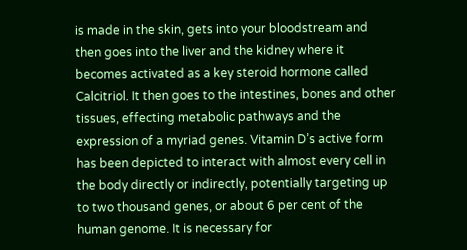is made in the skin, gets into your bloodstream and then goes into the liver and the kidney where it becomes activated as a key steroid hormone called Calcitriol. It then goes to the intestines, bones and other tissues, effecting metabolic pathways and the expression of a myriad genes. Vitamin D’s active form has been depicted to interact with almost every cell in the body directly or indirectly, potentially targeting up to two thousand genes, or about 6 per cent of the human genome. It is necessary for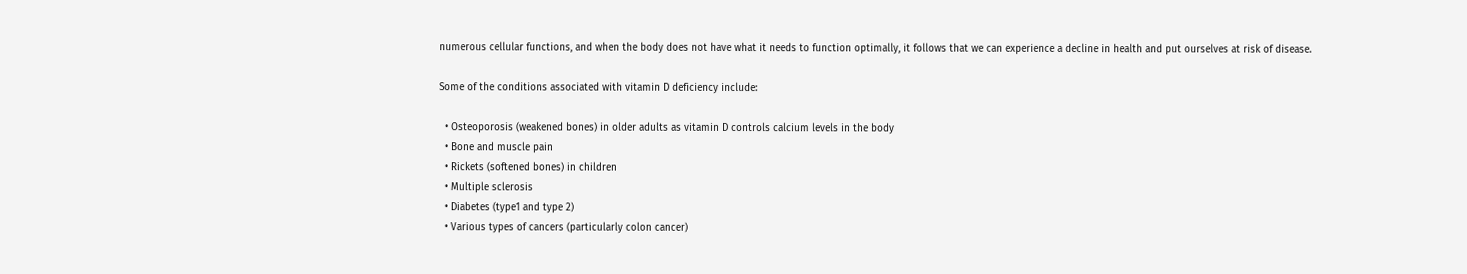numerous cellular functions, and when the body does not have what it needs to function optimally, it follows that we can experience a decline in health and put ourselves at risk of disease.

Some of the conditions associated with vitamin D deficiency include:

  • Osteoporosis (weakened bones) in older adults as vitamin D controls calcium levels in the body
  • Bone and muscle pain
  • Rickets (softened bones) in children
  • Multiple sclerosis
  • Diabetes (type1 and type 2)
  • Various types of cancers (particularly colon cancer)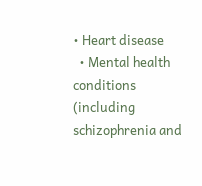• Heart disease
  • Mental health conditions (including schizophrenia and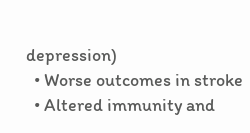depression)
  • Worse outcomes in stroke
  • Altered immunity and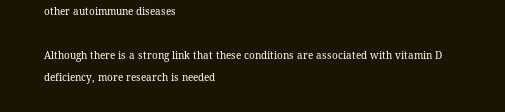other autoimmune diseases

Although there is a strong link that these conditions are associated with vitamin D deficiency, more research is needed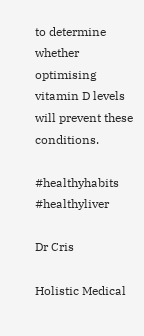to determine whether optimising vitamin D levels will prevent these conditions.

#healthyhabits #healthyliver

Dr Cris

Holistic Medical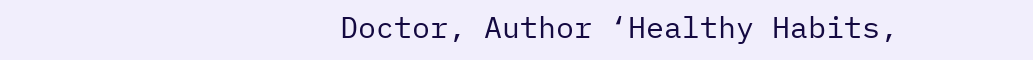Doctor, Author ‘Healthy Habits,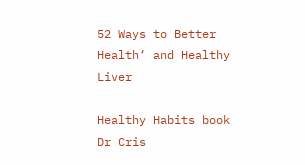52 Ways to Better Health‘ and Healthy Liver

Healthy Habits book Dr Cris